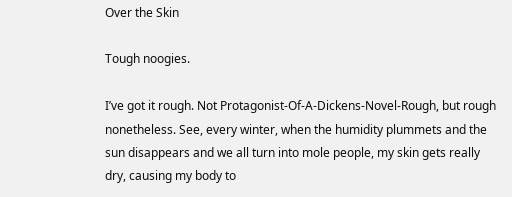Over the Skin

Tough noogies.

I’ve got it rough. Not Protagonist-Of-A-Dickens-Novel-Rough, but rough nonetheless. See, every winter, when the humidity plummets and the sun disappears and we all turn into mole people, my skin gets really dry, causing my body to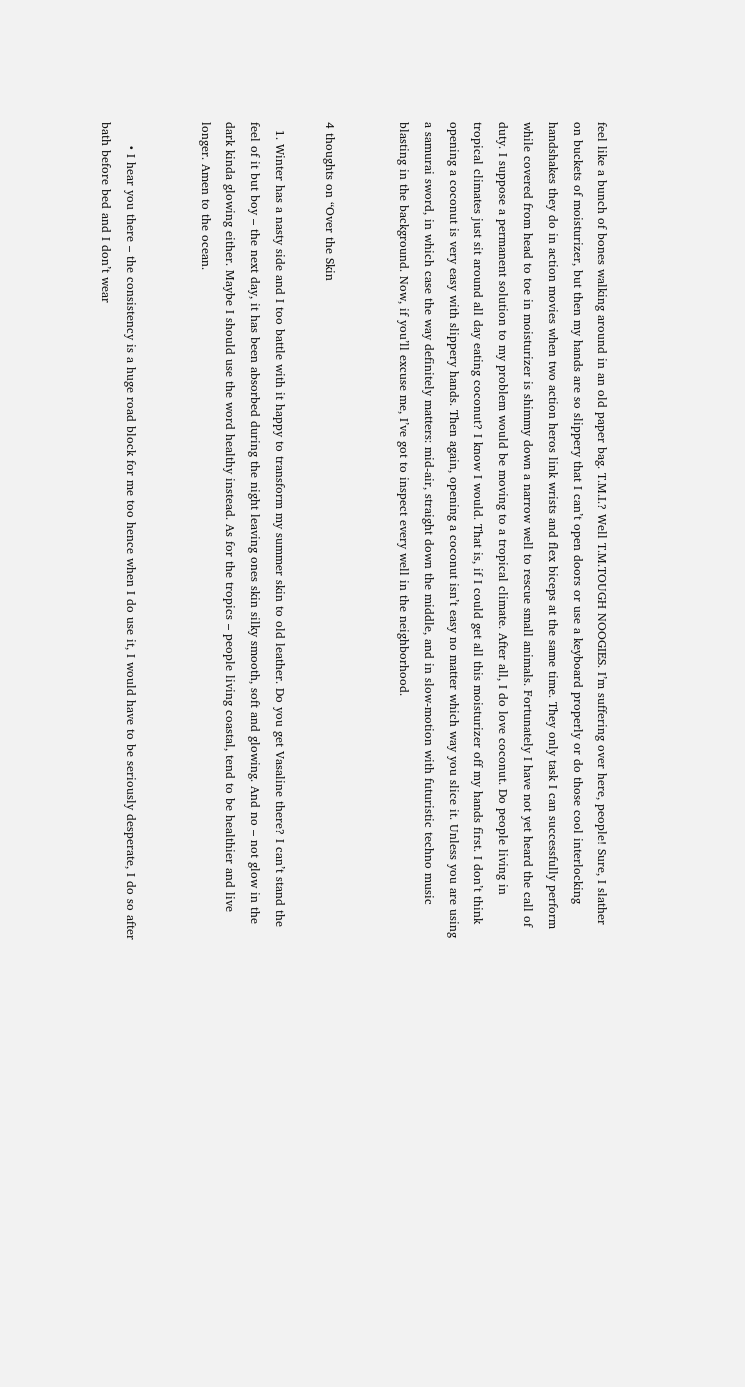feel like a bunch of bones walking around in an old paper bag. T.M.I.? Well T.M.TOUGH NOOGIES. I’m suffering over here, people! Sure, I slather on buckets of moisturizer, but then my hands are so slippery that I can’t open doors or use a keyboard properly or do those cool interlocking handshakes they do in action movies when two action heros link wrists and flex biceps at the same time. They only task I can successfully perform while covered from head to toe in moisturizer is shimmy down a narrow well to rescue small animals. Fortunately I have not yet heard the call of duty. I suppose a permanent solution to my problem would be moving to a tropical climate. After all, I do love coconut. Do people living in tropical climates just sit around all day eating coconut? I know I would. That is, if I could get all this moisturizer off my hands first. I don’t think opening a coconut is very easy with slippery hands. Then again, opening a coconut isn’t easy no matter which way you slice it. Unless you are using a samurai sword, in which case the way definitely matters: mid-air, straight down the middle, and in slow-motion with futuristic techno music blasting in the background. Now, if you’ll excuse me, I’ve got to inspect every well in the neighborhood.


4 thoughts on “Over the Skin

  1. Winter has a nasty side and I too battle with it happy to transform my summer skin to old leather. Do you get Vasaline there? I can’t stand the feel of it but boy – the next day, it has been absorbed during the night leaving ones skin silky smooth, soft and glowing. And no – not glow in the dark kinda glowing either. Maybe I should use the word healthy instead. As for the tropics – people living coastal, tend to be healthier and live longer. Amen to the ocean.


      • I hear you there – the consistency is a huge road block for me too hence when I do use it, I would have to be seriously desperate, I do so after bath before bed and I don’t wear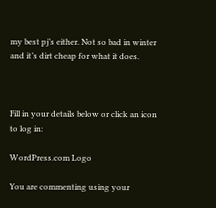my best pj’s either. Not so bad in winter and it’s dirt cheap for what it does.



Fill in your details below or click an icon to log in:

WordPress.com Logo

You are commenting using your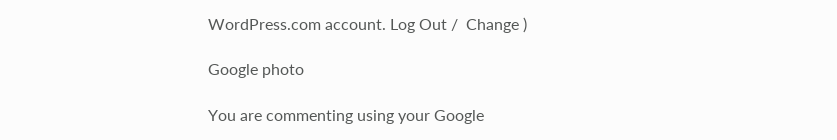WordPress.com account. Log Out /  Change )

Google photo

You are commenting using your Google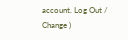account. Log Out /  Change )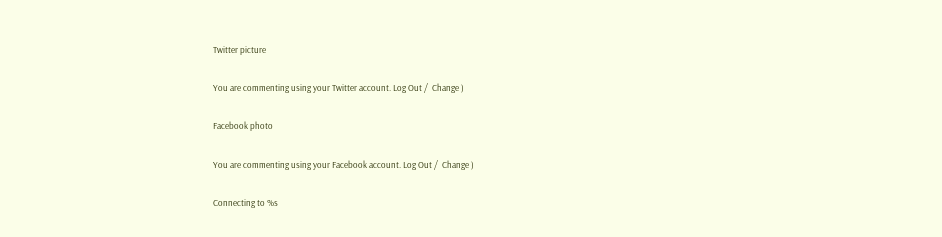Twitter picture

You are commenting using your Twitter account. Log Out /  Change )

Facebook photo

You are commenting using your Facebook account. Log Out /  Change )

Connecting to %s